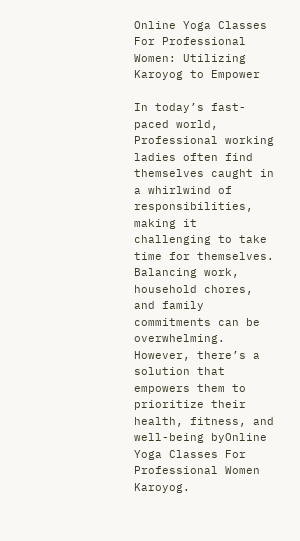Online Yoga Classes For Professional Women: Utilizing Karoyog to Empower

In today’s fast-paced world, Professional working ladies often find themselves caught in a whirlwind of responsibilities, making it challenging to take time for themselves. Balancing work, household chores, and family commitments can be overwhelming. However, there’s a solution that empowers them to prioritize their health, fitness, and well-being byOnline Yoga Classes For Professional Women Karoyog.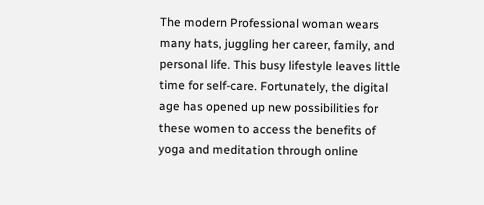The modern Professional woman wears many hats, juggling her career, family, and personal life. This busy lifestyle leaves little time for self-care. Fortunately, the digital age has opened up new possibilities for these women to access the benefits of yoga and meditation through online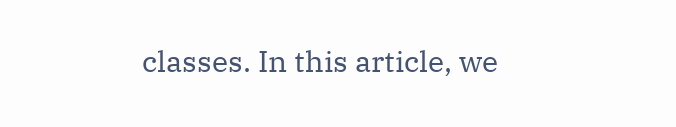classes. In this article, we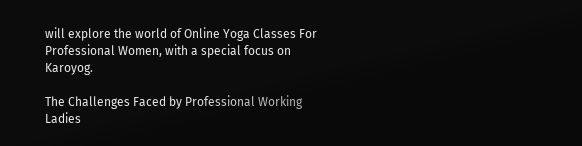will explore the world of Online Yoga Classes For Professional Women, with a special focus on Karoyog.

The Challenges Faced by Professional Working Ladies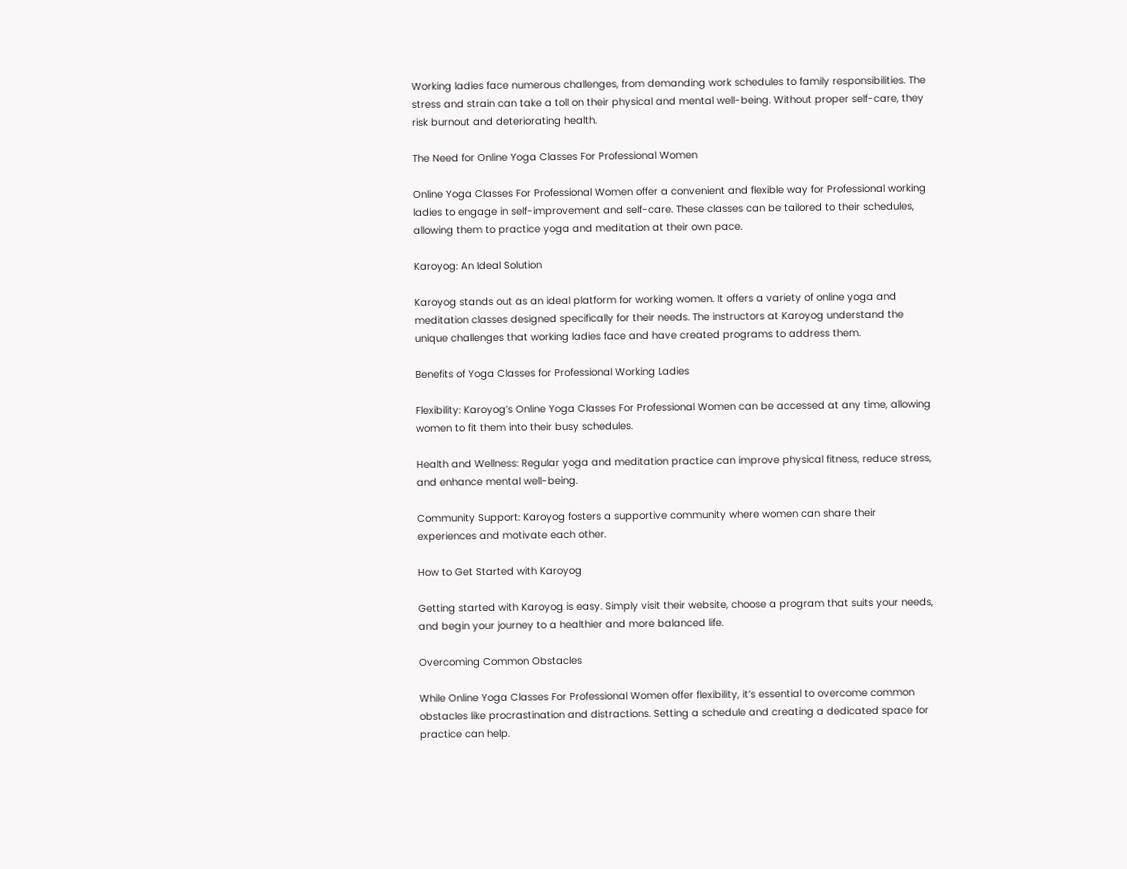Working ladies face numerous challenges, from demanding work schedules to family responsibilities. The stress and strain can take a toll on their physical and mental well-being. Without proper self-care, they risk burnout and deteriorating health.

The Need for Online Yoga Classes For Professional Women

Online Yoga Classes For Professional Women offer a convenient and flexible way for Professional working ladies to engage in self-improvement and self-care. These classes can be tailored to their schedules, allowing them to practice yoga and meditation at their own pace.

Karoyog: An Ideal Solution

Karoyog stands out as an ideal platform for working women. It offers a variety of online yoga and meditation classes designed specifically for their needs. The instructors at Karoyog understand the unique challenges that working ladies face and have created programs to address them.

Benefits of Yoga Classes for Professional Working Ladies

Flexibility: Karoyog’s Online Yoga Classes For Professional Women can be accessed at any time, allowing women to fit them into their busy schedules.

Health and Wellness: Regular yoga and meditation practice can improve physical fitness, reduce stress, and enhance mental well-being.

Community Support: Karoyog fosters a supportive community where women can share their experiences and motivate each other.

How to Get Started with Karoyog

Getting started with Karoyog is easy. Simply visit their website, choose a program that suits your needs, and begin your journey to a healthier and more balanced life.

Overcoming Common Obstacles

While Online Yoga Classes For Professional Women offer flexibility, it’s essential to overcome common obstacles like procrastination and distractions. Setting a schedule and creating a dedicated space for practice can help.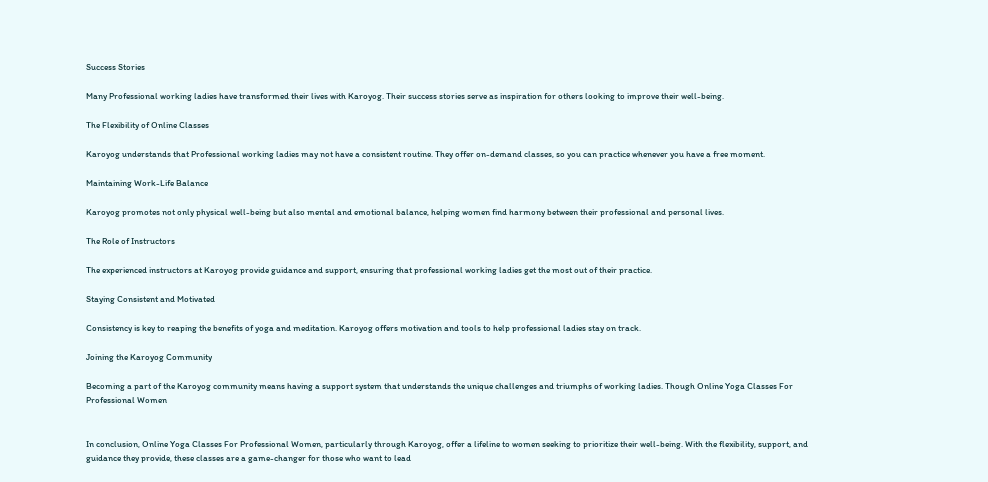Success Stories

Many Professional working ladies have transformed their lives with Karoyog. Their success stories serve as inspiration for others looking to improve their well-being.

The Flexibility of Online Classes

Karoyog understands that Professional working ladies may not have a consistent routine. They offer on-demand classes, so you can practice whenever you have a free moment.

Maintaining Work-Life Balance

Karoyog promotes not only physical well-being but also mental and emotional balance, helping women find harmony between their professional and personal lives.

The Role of Instructors

The experienced instructors at Karoyog provide guidance and support, ensuring that professional working ladies get the most out of their practice.

Staying Consistent and Motivated

Consistency is key to reaping the benefits of yoga and meditation. Karoyog offers motivation and tools to help professional ladies stay on track.

Joining the Karoyog Community

Becoming a part of the Karoyog community means having a support system that understands the unique challenges and triumphs of working ladies. Though Online Yoga Classes For Professional Women


In conclusion, Online Yoga Classes For Professional Women, particularly through Karoyog, offer a lifeline to women seeking to prioritize their well-being. With the flexibility, support, and guidance they provide, these classes are a game-changer for those who want to lead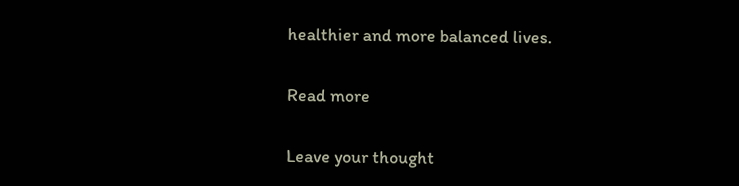healthier and more balanced lives.

Read more

Leave your thought